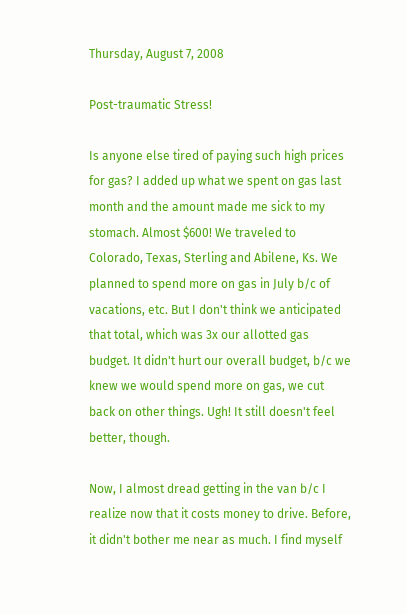Thursday, August 7, 2008

Post-traumatic Stress!

Is anyone else tired of paying such high prices for gas? I added up what we spent on gas last month and the amount made me sick to my stomach. Almost $600! We traveled to Colorado, Texas, Sterling and Abilene, Ks. We planned to spend more on gas in July b/c of vacations, etc. But I don't think we anticipated that total, which was 3x our allotted gas budget. It didn't hurt our overall budget, b/c we knew we would spend more on gas, we cut back on other things. Ugh! It still doesn't feel better, though.

Now, I almost dread getting in the van b/c I realize now that it costs money to drive. Before, it didn't bother me near as much. I find myself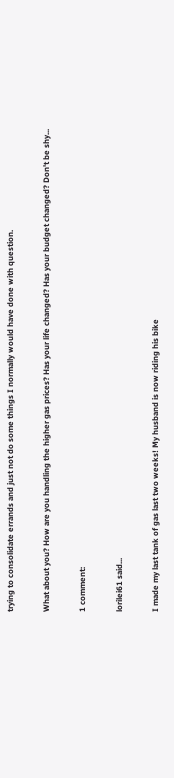trying to consolidate errands and just not do some things I normally would have done with question.

What about you? How are you handling the higher gas prices? Has your life changed? Has your budget changed? Don't be shy...

1 comment:

lorilei61 said...

I made my last tank of gas last two weeks! My husband is now riding his bike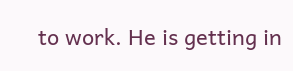to work. He is getting in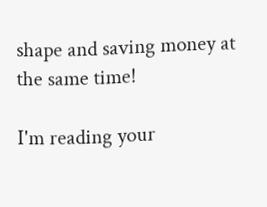shape and saving money at the same time!

I'm reading your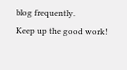blog frequently.
Keep up the good work!